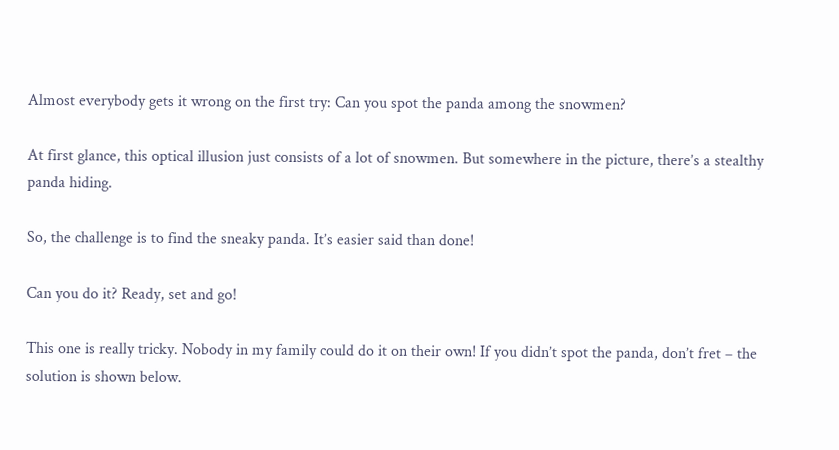Almost everybody gets it wrong on the first try: Can you spot the panda among the snowmen?

At first glance, this optical illusion just consists of a lot of snowmen. But somewhere in the picture, there’s a stealthy panda hiding.

So, the challenge is to find the sneaky panda. It’s easier said than done!

Can you do it? Ready, set and go!

This one is really tricky. Nobody in my family could do it on their own! If you didn’t spot the panda, don’t fret – the solution is shown below.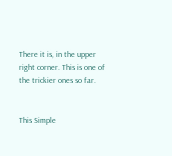There it is, in the upper right corner. This is one of the trickier ones so far.


This Simple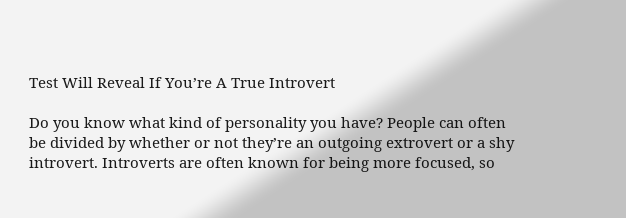Test Will Reveal If You’re A True Introvert

Do you know what kind of personality you have? People can often be divided by whether or not they’re an outgoing extrovert or a shy introvert. Introverts are often known for being more focused, so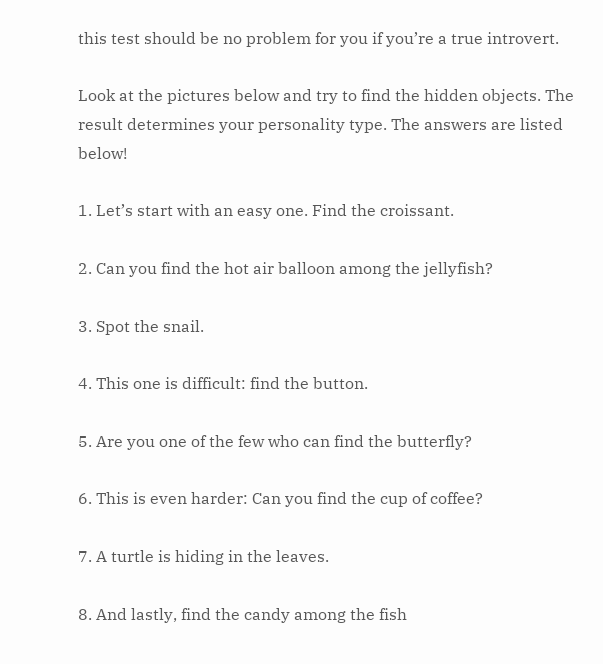this test should be no problem for you if you’re a true introvert.

Look at the pictures below and try to find the hidden objects. The result determines your personality type. The answers are listed below!

1. Let’s start with an easy one. Find the croissant.

2. Can you find the hot air balloon among the jellyfish?

3. Spot the snail.

4. This one is difficult: find the button.

5. Are you one of the few who can find the butterfly?

6. This is even harder: Can you find the cup of coffee?

7. A turtle is hiding in the leaves.

8. And lastly, find the candy among the fish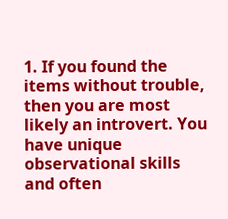1. If you found the items without trouble, then you are most likely an introvert. You have unique observational skills and often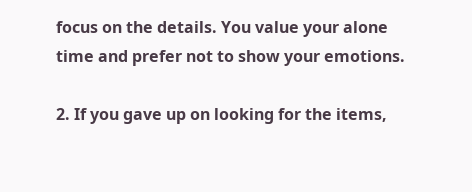focus on the details. You value your alone time and prefer not to show your emotions.

2. If you gave up on looking for the items,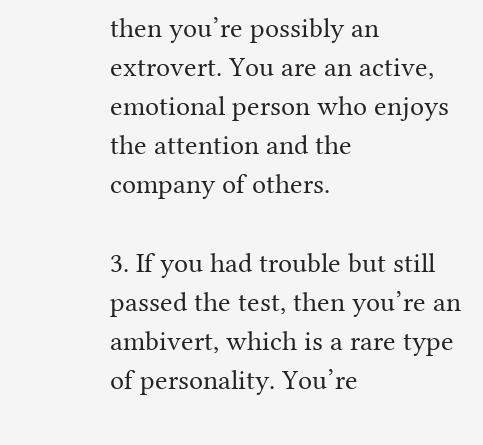then you’re possibly an extrovert. You are an active, emotional person who enjoys the attention and the company of others.

3. If you had trouble but still passed the test, then you’re an ambivert, which is a rare type of personality. You’re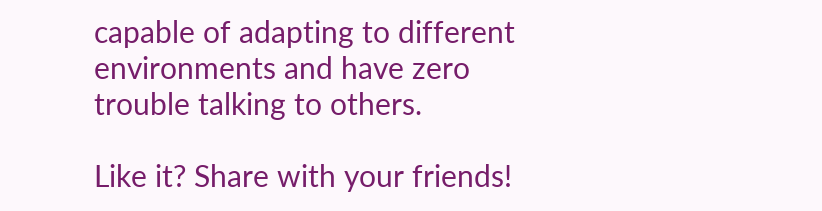capable of adapting to different environments and have zero trouble talking to others.

Like it? Share with your friends!